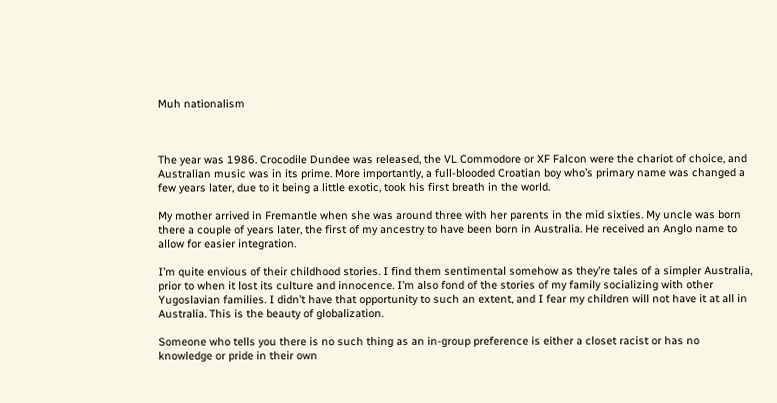Muh nationalism



The year was 1986. Crocodile Dundee was released, the VL Commodore or XF Falcon were the chariot of choice, and Australian music was in its prime. More importantly, a full-blooded Croatian boy who’s primary name was changed a few years later, due to it being a little exotic, took his first breath in the world.

My mother arrived in Fremantle when she was around three with her parents in the mid sixties. My uncle was born there a couple of years later, the first of my ancestry to have been born in Australia. He received an Anglo name to allow for easier integration.

I’m quite envious of their childhood stories. I find them sentimental somehow as they’re tales of a simpler Australia, prior to when it lost its culture and innocence. I’m also fond of the stories of my family socializing with other Yugoslavian families. I didn’t have that opportunity to such an extent, and I fear my children will not have it at all in Australia. This is the beauty of globalization.

Someone who tells you there is no such thing as an in-group preference is either a closet racist or has no knowledge or pride in their own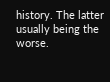history. The latter usually being the worse.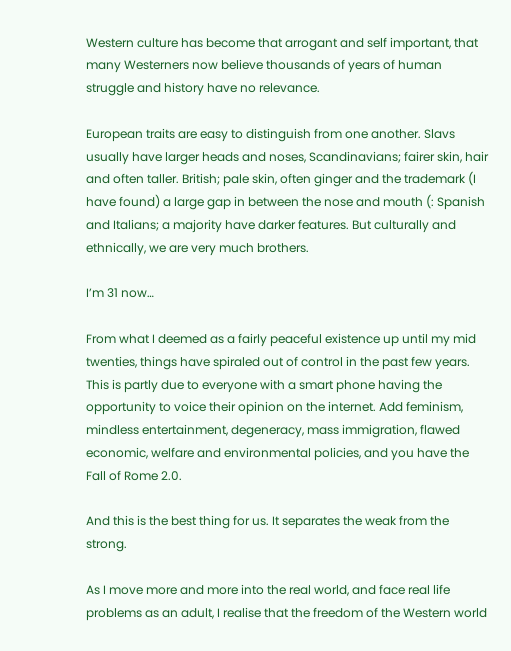Western culture has become that arrogant and self important, that many Westerners now believe thousands of years of human struggle and history have no relevance.

European traits are easy to distinguish from one another. Slavs usually have larger heads and noses, Scandinavians; fairer skin, hair and often taller. British; pale skin, often ginger and the trademark (I have found) a large gap in between the nose and mouth (: Spanish and Italians; a majority have darker features. But culturally and ethnically, we are very much brothers.

I’m 31 now…

From what I deemed as a fairly peaceful existence up until my mid twenties, things have spiraled out of control in the past few years. This is partly due to everyone with a smart phone having the opportunity to voice their opinion on the internet. Add feminism, mindless entertainment, degeneracy, mass immigration, flawed economic, welfare and environmental policies, and you have the Fall of Rome 2.0.

And this is the best thing for us. It separates the weak from the strong.

As I move more and more into the real world, and face real life problems as an adult, I realise that the freedom of the Western world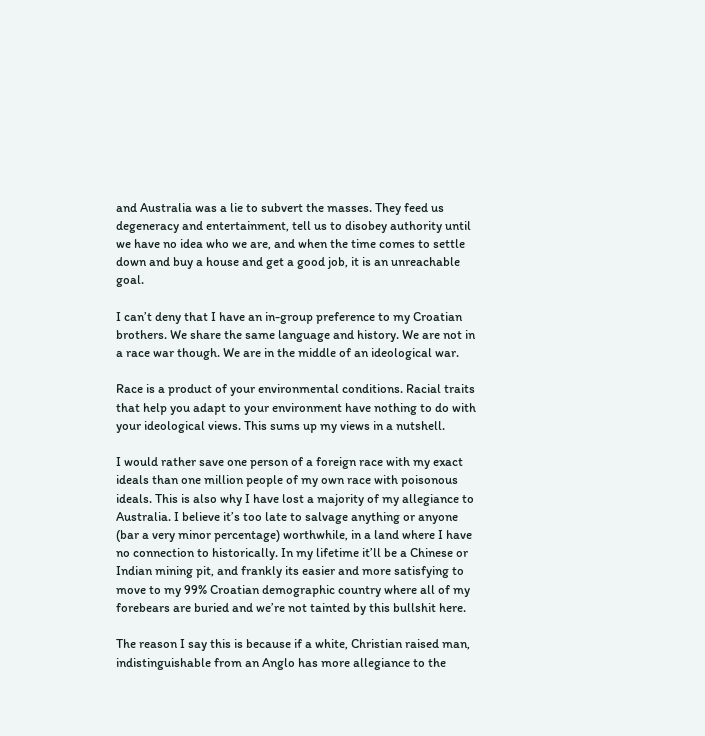and Australia was a lie to subvert the masses. They feed us degeneracy and entertainment, tell us to disobey authority until we have no idea who we are, and when the time comes to settle down and buy a house and get a good job, it is an unreachable goal.

I can’t deny that I have an in-group preference to my Croatian brothers. We share the same language and history. We are not in a race war though. We are in the middle of an ideological war.

Race is a product of your environmental conditions. Racial traits that help you adapt to your environment have nothing to do with your ideological views. This sums up my views in a nutshell.

I would rather save one person of a foreign race with my exact ideals than one million people of my own race with poisonous ideals. This is also why I have lost a majority of my allegiance to Australia. I believe it’s too late to salvage anything or anyone (bar a very minor percentage) worthwhile, in a land where I have no connection to historically. In my lifetime it’ll be a Chinese or Indian mining pit, and frankly its easier and more satisfying to move to my 99% Croatian demographic country where all of my forebears are buried and we’re not tainted by this bullshit here.

The reason I say this is because if a white, Christian raised man, indistinguishable from an Anglo has more allegiance to the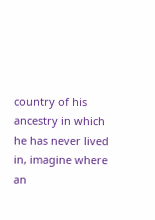country of his ancestry in which he has never lived in, imagine where an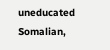uneducated Somalian,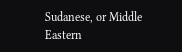Sudanese, or Middle Eastern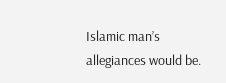Islamic man’s allegiances would be.